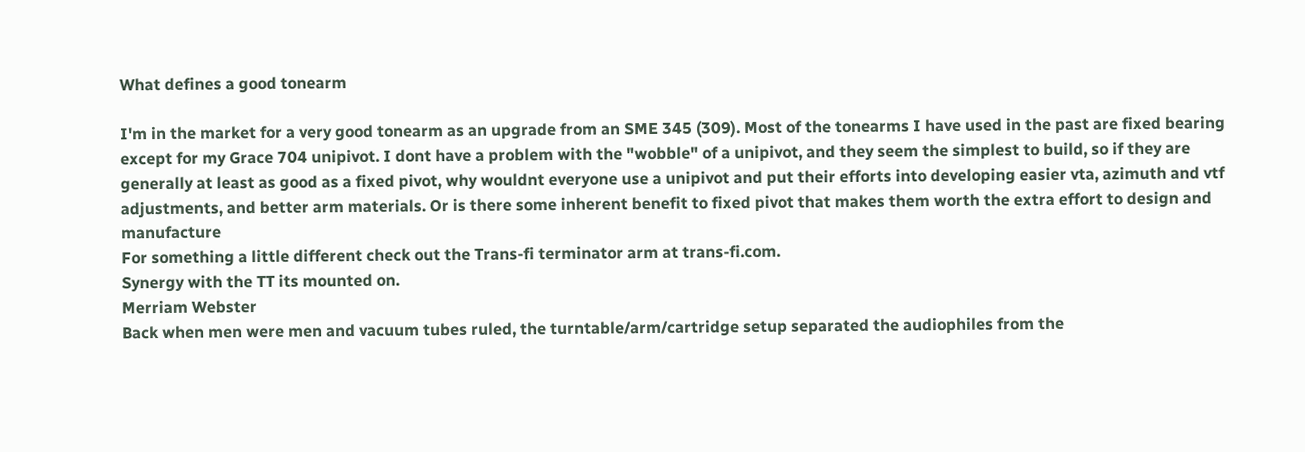What defines a good tonearm

I'm in the market for a very good tonearm as an upgrade from an SME 345 (309). Most of the tonearms I have used in the past are fixed bearing except for my Grace 704 unipivot. I dont have a problem with the "wobble" of a unipivot, and they seem the simplest to build, so if they are generally at least as good as a fixed pivot, why wouldnt everyone use a unipivot and put their efforts into developing easier vta, azimuth and vtf adjustments, and better arm materials. Or is there some inherent benefit to fixed pivot that makes them worth the extra effort to design and manufacture
For something a little different check out the Trans-fi terminator arm at trans-fi.com.
Synergy with the TT its mounted on.
Merriam Webster
Back when men were men and vacuum tubes ruled, the turntable/arm/cartridge setup separated the audiophiles from the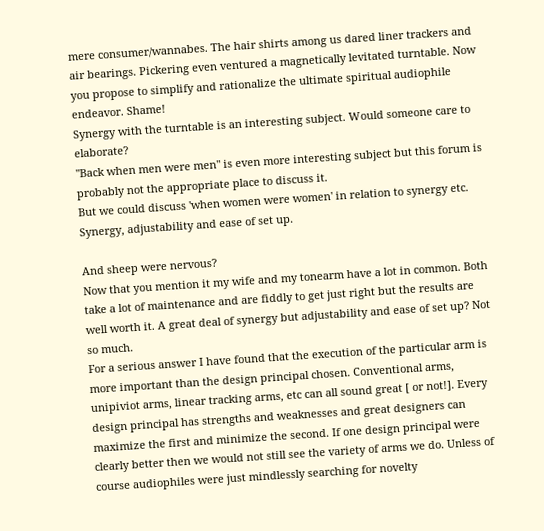mere consumer/wannabes. The hair shirts among us dared liner trackers and air bearings. Pickering even ventured a magnetically levitated turntable. Now you propose to simplify and rationalize the ultimate spiritual audiophile endeavor. Shame!
Synergy with the turntable is an interesting subject. Would someone care to elaborate?
"Back when men were men" is even more interesting subject but this forum is probably not the appropriate place to discuss it.
But we could discuss 'when women were women' in relation to synergy etc.
Synergy, adjustability and ease of set up.

And sheep were nervous?
Now that you mention it my wife and my tonearm have a lot in common. Both take a lot of maintenance and are fiddly to get just right but the results are well worth it. A great deal of synergy but adjustability and ease of set up? Not so much.
For a serious answer I have found that the execution of the particular arm is more important than the design principal chosen. Conventional arms, unipiviot arms, linear tracking arms, etc can all sound great [ or not!]. Every design principal has strengths and weaknesses and great designers can maximize the first and minimize the second. If one design principal were clearly better then we would not still see the variety of arms we do. Unless of course audiophiles were just mindlessly searching for novelty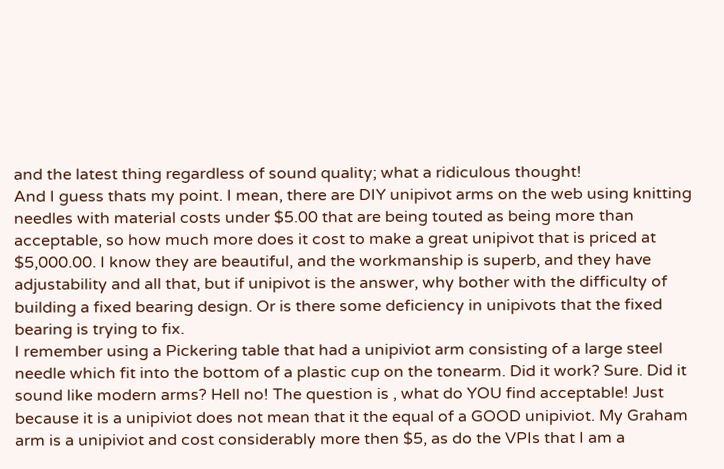and the latest thing regardless of sound quality; what a ridiculous thought!
And I guess thats my point. I mean, there are DIY unipivot arms on the web using knitting needles with material costs under $5.00 that are being touted as being more than acceptable, so how much more does it cost to make a great unipivot that is priced at $5,000.00. I know they are beautiful, and the workmanship is superb, and they have adjustability and all that, but if unipivot is the answer, why bother with the difficulty of building a fixed bearing design. Or is there some deficiency in unipivots that the fixed bearing is trying to fix.
I remember using a Pickering table that had a unipiviot arm consisting of a large steel needle which fit into the bottom of a plastic cup on the tonearm. Did it work? Sure. Did it sound like modern arms? Hell no! The question is , what do YOU find acceptable! Just because it is a unipiviot does not mean that it the equal of a GOOD unipiviot. My Graham arm is a unipiviot and cost considerably more then $5, as do the VPIs that I am a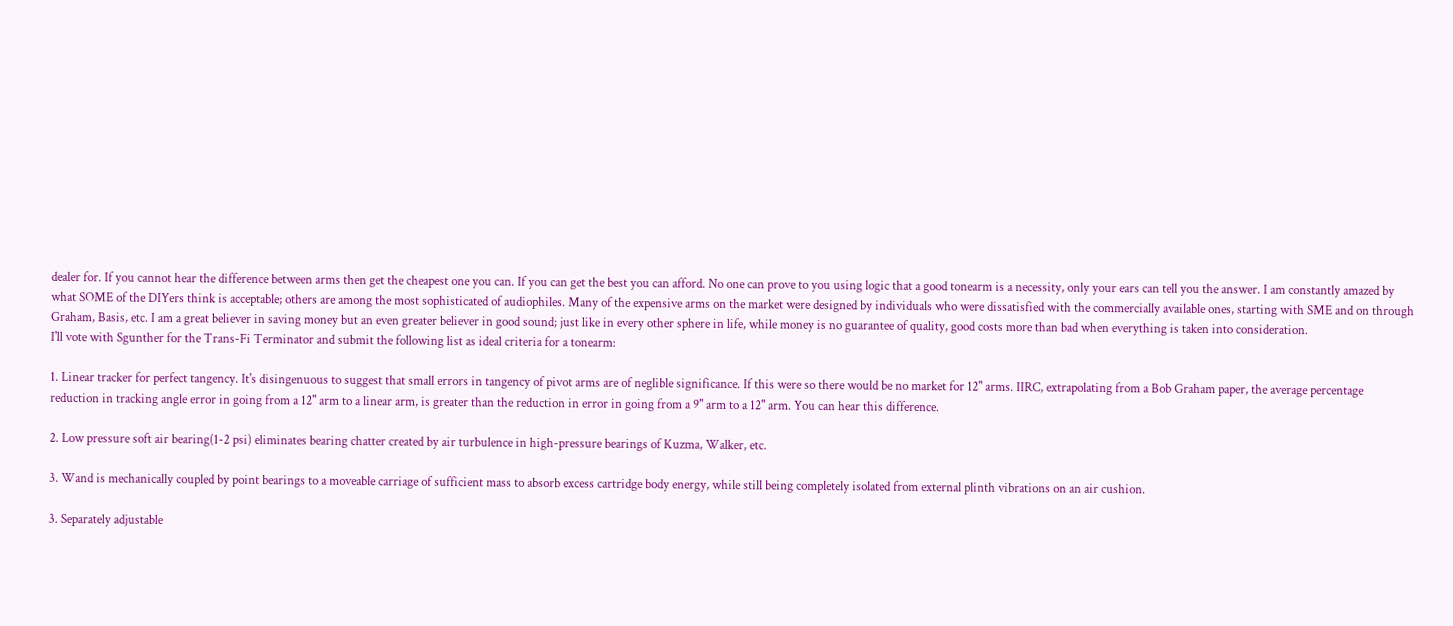dealer for. If you cannot hear the difference between arms then get the cheapest one you can. If you can get the best you can afford. No one can prove to you using logic that a good tonearm is a necessity, only your ears can tell you the answer. I am constantly amazed by what SOME of the DIYers think is acceptable; others are among the most sophisticated of audiophiles. Many of the expensive arms on the market were designed by individuals who were dissatisfied with the commercially available ones, starting with SME and on through Graham, Basis, etc. I am a great believer in saving money but an even greater believer in good sound; just like in every other sphere in life, while money is no guarantee of quality, good costs more than bad when everything is taken into consideration.
I'll vote with Sgunther for the Trans-Fi Terminator and submit the following list as ideal criteria for a tonearm:

1. Linear tracker for perfect tangency. It's disingenuous to suggest that small errors in tangency of pivot arms are of neglible significance. If this were so there would be no market for 12" arms. IIRC, extrapolating from a Bob Graham paper, the average percentage reduction in tracking angle error in going from a 12" arm to a linear arm, is greater than the reduction in error in going from a 9" arm to a 12" arm. You can hear this difference.

2. Low pressure soft air bearing(1-2 psi) eliminates bearing chatter created by air turbulence in high-pressure bearings of Kuzma, Walker, etc.

3. Wand is mechanically coupled by point bearings to a moveable carriage of sufficient mass to absorb excess cartridge body energy, while still being completely isolated from external plinth vibrations on an air cushion.

3. Separately adjustable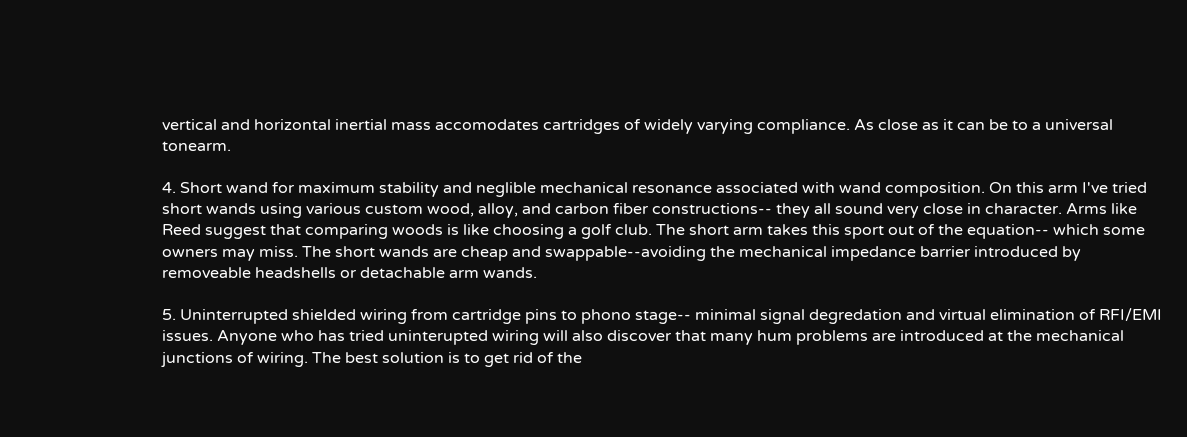vertical and horizontal inertial mass accomodates cartridges of widely varying compliance. As close as it can be to a universal tonearm.

4. Short wand for maximum stability and neglible mechanical resonance associated with wand composition. On this arm I've tried short wands using various custom wood, alloy, and carbon fiber constructions-- they all sound very close in character. Arms like Reed suggest that comparing woods is like choosing a golf club. The short arm takes this sport out of the equation-- which some owners may miss. The short wands are cheap and swappable--avoiding the mechanical impedance barrier introduced by removeable headshells or detachable arm wands.

5. Uninterrupted shielded wiring from cartridge pins to phono stage-- minimal signal degredation and virtual elimination of RFI/EMI issues. Anyone who has tried uninterupted wiring will also discover that many hum problems are introduced at the mechanical junctions of wiring. The best solution is to get rid of the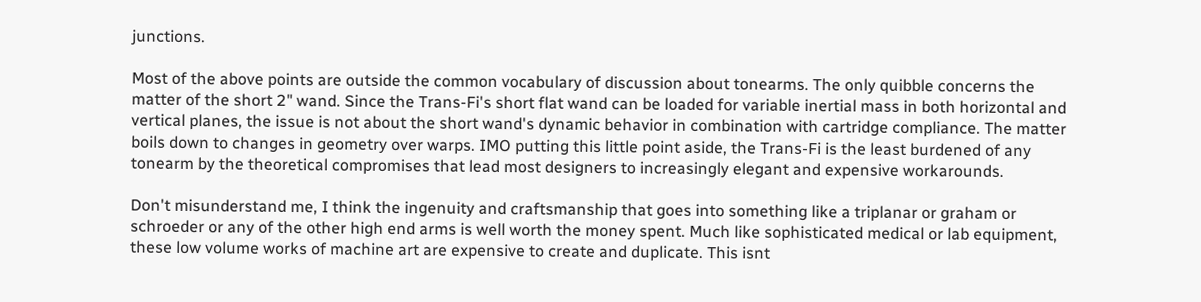junctions.

Most of the above points are outside the common vocabulary of discussion about tonearms. The only quibble concerns the matter of the short 2" wand. Since the Trans-Fi's short flat wand can be loaded for variable inertial mass in both horizontal and vertical planes, the issue is not about the short wand's dynamic behavior in combination with cartridge compliance. The matter boils down to changes in geometry over warps. IMO putting this little point aside, the Trans-Fi is the least burdened of any tonearm by the theoretical compromises that lead most designers to increasingly elegant and expensive workarounds.

Don't misunderstand me, I think the ingenuity and craftsmanship that goes into something like a triplanar or graham or schroeder or any of the other high end arms is well worth the money spent. Much like sophisticated medical or lab equipment, these low volume works of machine art are expensive to create and duplicate. This isnt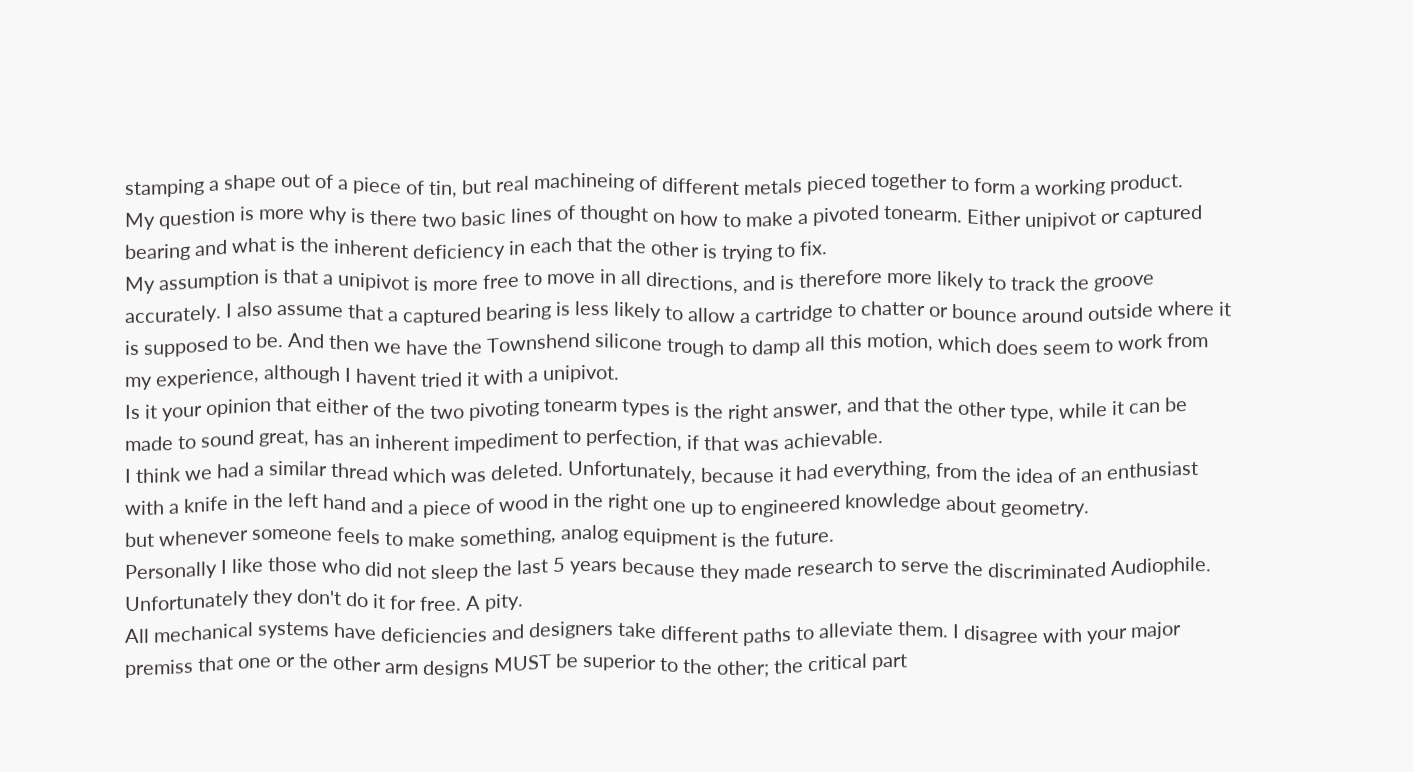stamping a shape out of a piece of tin, but real machineing of different metals pieced together to form a working product.
My question is more why is there two basic lines of thought on how to make a pivoted tonearm. Either unipivot or captured bearing and what is the inherent deficiency in each that the other is trying to fix.
My assumption is that a unipivot is more free to move in all directions, and is therefore more likely to track the groove accurately. I also assume that a captured bearing is less likely to allow a cartridge to chatter or bounce around outside where it is supposed to be. And then we have the Townshend silicone trough to damp all this motion, which does seem to work from my experience, although I havent tried it with a unipivot.
Is it your opinion that either of the two pivoting tonearm types is the right answer, and that the other type, while it can be made to sound great, has an inherent impediment to perfection, if that was achievable.
I think we had a similar thread which was deleted. Unfortunately, because it had everything, from the idea of an enthusiast with a knife in the left hand and a piece of wood in the right one up to engineered knowledge about geometry.
but whenever someone feels to make something, analog equipment is the future.
Personally I like those who did not sleep the last 5 years because they made research to serve the discriminated Audiophile. Unfortunately they don't do it for free. A pity.
All mechanical systems have deficiencies and designers take different paths to alleviate them. I disagree with your major premiss that one or the other arm designs MUST be superior to the other; the critical part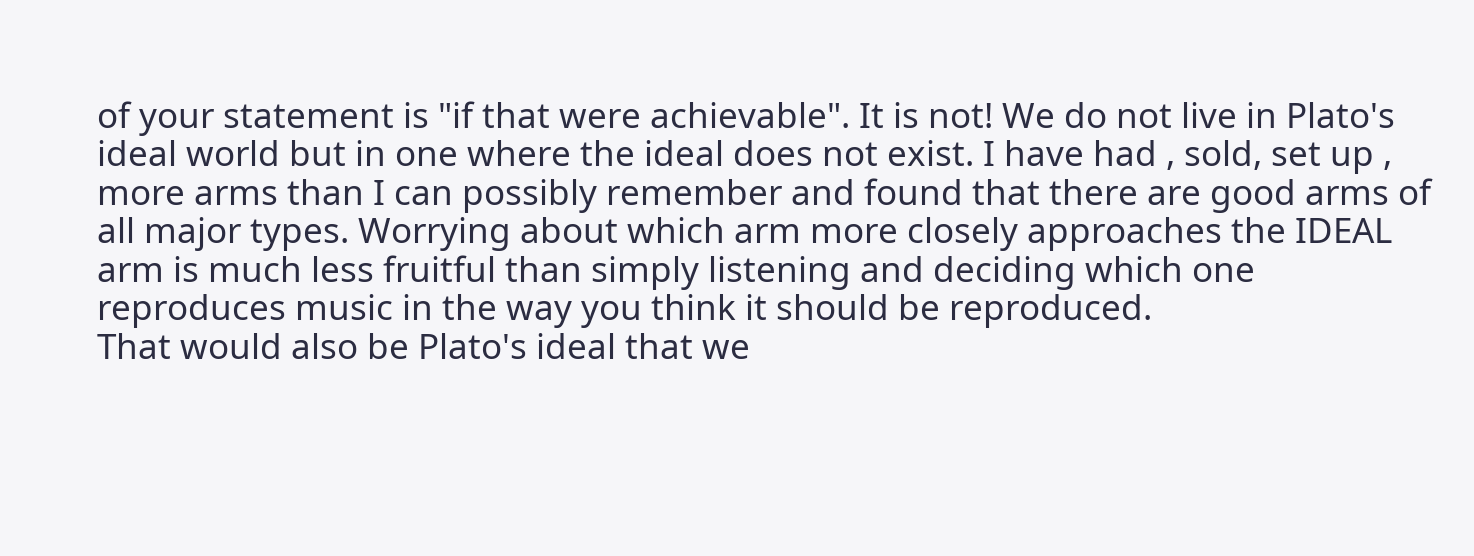of your statement is "if that were achievable". It is not! We do not live in Plato's ideal world but in one where the ideal does not exist. I have had , sold, set up , more arms than I can possibly remember and found that there are good arms of all major types. Worrying about which arm more closely approaches the IDEAL arm is much less fruitful than simply listening and deciding which one reproduces music in the way you think it should be reproduced.
That would also be Plato's ideal that we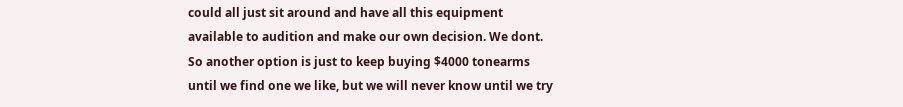could all just sit around and have all this equipment available to audition and make our own decision. We dont. So another option is just to keep buying $4000 tonearms until we find one we like, but we will never know until we try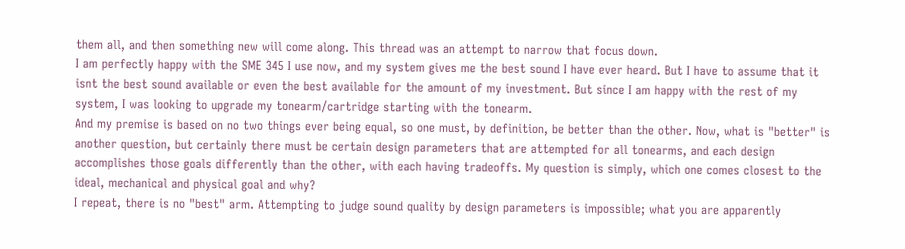them all, and then something new will come along. This thread was an attempt to narrow that focus down.
I am perfectly happy with the SME 345 I use now, and my system gives me the best sound I have ever heard. But I have to assume that it isnt the best sound available or even the best available for the amount of my investment. But since I am happy with the rest of my system, I was looking to upgrade my tonearm/cartridge starting with the tonearm.
And my premise is based on no two things ever being equal, so one must, by definition, be better than the other. Now, what is "better" is another question, but certainly there must be certain design parameters that are attempted for all tonearms, and each design accomplishes those goals differently than the other, with each having tradeoffs. My question is simply, which one comes closest to the ideal, mechanical and physical goal and why?
I repeat, there is no "best" arm. Attempting to judge sound quality by design parameters is impossible; what you are apparently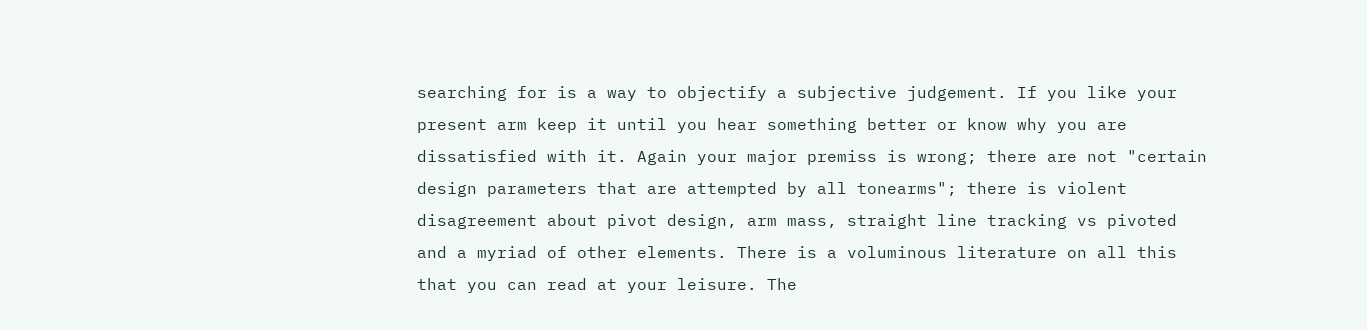searching for is a way to objectify a subjective judgement. If you like your present arm keep it until you hear something better or know why you are dissatisfied with it. Again your major premiss is wrong; there are not "certain design parameters that are attempted by all tonearms"; there is violent disagreement about pivot design, arm mass, straight line tracking vs pivoted and a myriad of other elements. There is a voluminous literature on all this that you can read at your leisure. The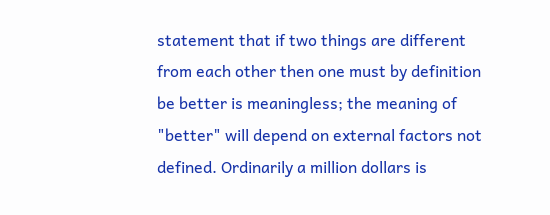statement that if two things are different from each other then one must by definition be better is meaningless; the meaning of "better" will depend on external factors not defined. Ordinarily a million dollars is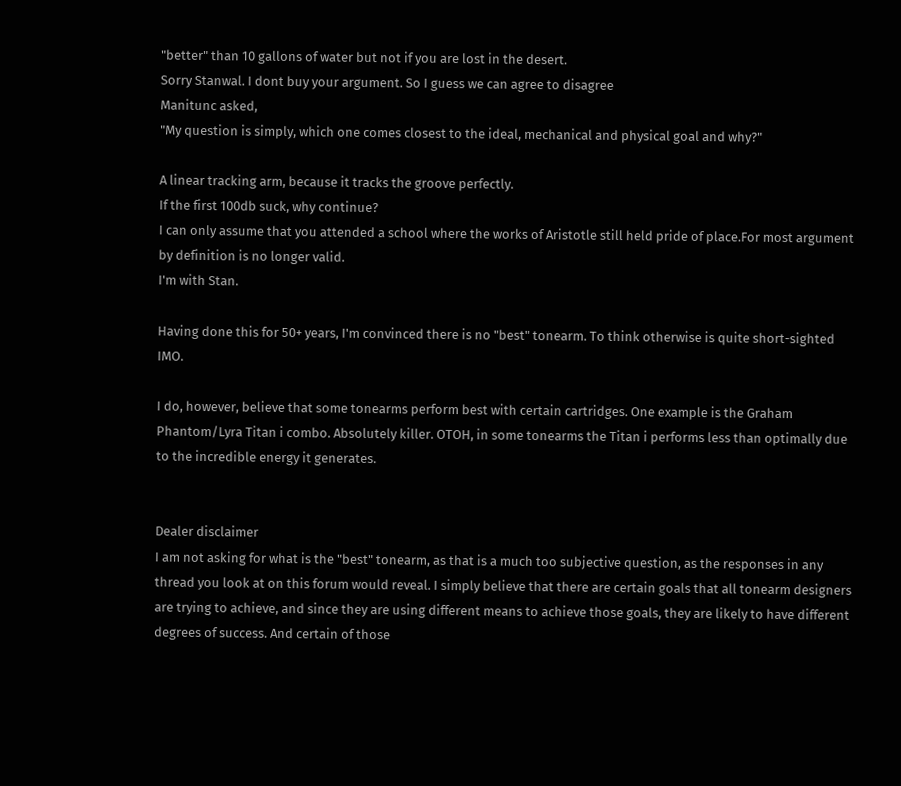"better" than 10 gallons of water but not if you are lost in the desert.
Sorry Stanwal. I dont buy your argument. So I guess we can agree to disagree
Manitunc asked,
"My question is simply, which one comes closest to the ideal, mechanical and physical goal and why?"

A linear tracking arm, because it tracks the groove perfectly.
If the first 100db suck, why continue?
I can only assume that you attended a school where the works of Aristotle still held pride of place.For most argument by definition is no longer valid.
I'm with Stan.

Having done this for 50+ years, I'm convinced there is no "best" tonearm. To think otherwise is quite short-sighted IMO.

I do, however, believe that some tonearms perform best with certain cartridges. One example is the Graham Phantom/Lyra Titan i combo. Absolutely killer. OTOH, in some tonearms the Titan i performs less than optimally due to the incredible energy it generates.


Dealer disclaimer
I am not asking for what is the "best" tonearm, as that is a much too subjective question, as the responses in any thread you look at on this forum would reveal. I simply believe that there are certain goals that all tonearm designers are trying to achieve, and since they are using different means to achieve those goals, they are likely to have different degrees of success. And certain of those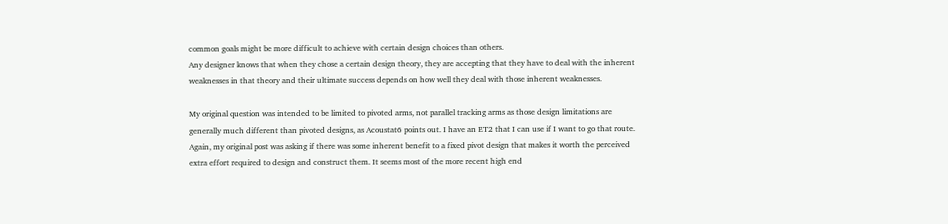common goals might be more difficult to achieve with certain design choices than others.
Any designer knows that when they chose a certain design theory, they are accepting that they have to deal with the inherent weaknesses in that theory and their ultimate success depends on how well they deal with those inherent weaknesses.

My original question was intended to be limited to pivoted arms, not parallel tracking arms as those design limitations are generally much different than pivoted designs, as Acoustat6 points out. I have an ET2 that I can use if I want to go that route.
Again, my original post was asking if there was some inherent benefit to a fixed pivot design that makes it worth the perceived extra effort required to design and construct them. It seems most of the more recent high end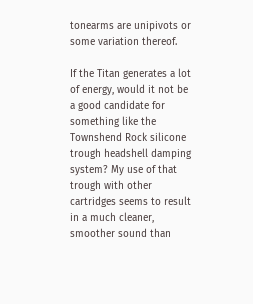tonearms are unipivots or some variation thereof.

If the Titan generates a lot of energy, would it not be a good candidate for something like the Townshend Rock silicone trough headshell damping system? My use of that trough with other cartridges seems to result in a much cleaner, smoother sound than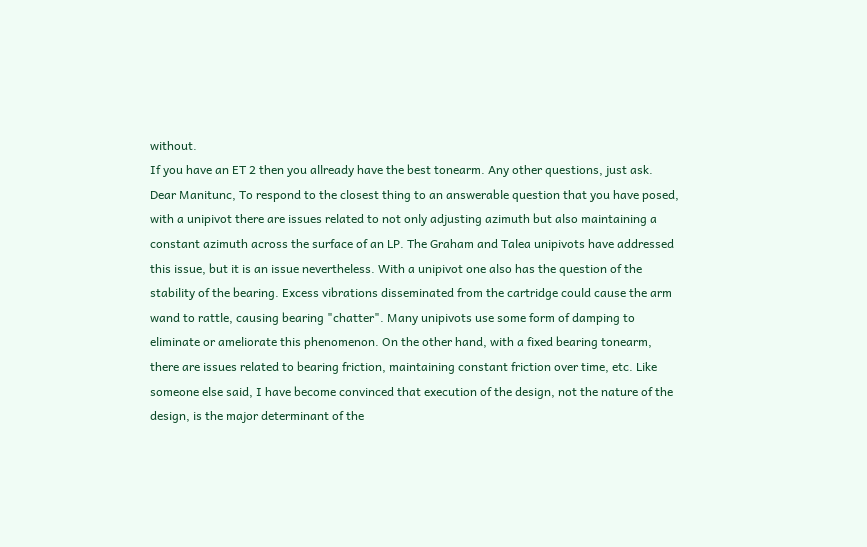without.
If you have an ET 2 then you allready have the best tonearm. Any other questions, just ask.
Dear Manitunc, To respond to the closest thing to an answerable question that you have posed, with a unipivot there are issues related to not only adjusting azimuth but also maintaining a constant azimuth across the surface of an LP. The Graham and Talea unipivots have addressed this issue, but it is an issue nevertheless. With a unipivot one also has the question of the stability of the bearing. Excess vibrations disseminated from the cartridge could cause the arm wand to rattle, causing bearing "chatter". Many unipivots use some form of damping to eliminate or ameliorate this phenomenon. On the other hand, with a fixed bearing tonearm, there are issues related to bearing friction, maintaining constant friction over time, etc. Like someone else said, I have become convinced that execution of the design, not the nature of the design, is the major determinant of the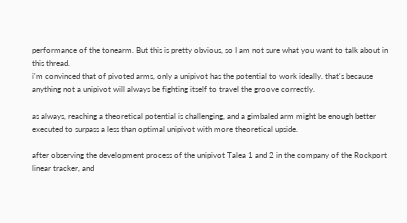performance of the tonearm. But this is pretty obvious, so I am not sure what you want to talk about in this thread.
i'm convinced that of pivoted arms, only a unipivot has the potential to work ideally. that's because anything not a unipivot will always be fighting itself to travel the groove correctly.

as always, reaching a theoretical potential is challenging, and a gimbaled arm might be enough better executed to surpass a less than optimal unipivot with more theoretical upside.

after observing the development process of the unipivot Talea 1 and 2 in the company of the Rockport linear tracker, and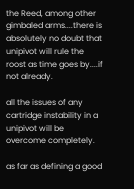the Reed, among other gimbaled arms....there is absolutely no doubt that unipivot will rule the roost as time goes by....if not already.

all the issues of any cartridge instability in a unipivot will be overcome completely.

as far as defining a good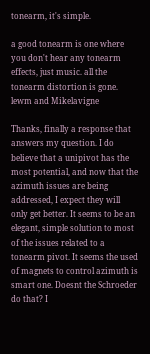tonearm, it's simple.

a good tonearm is one where you don't hear any tonearm effects, just music. all the tonearm distortion is gone.
lewm and Mikelavigne

Thanks, finally a response that answers my question. I do believe that a unipivot has the most potential, and now that the azimuth issues are being addressed, I expect they will only get better. It seems to be an elegant, simple solution to most of the issues related to a tonearm pivot. It seems the used of magnets to control azimuth is smart one. Doesnt the Schroeder do that? I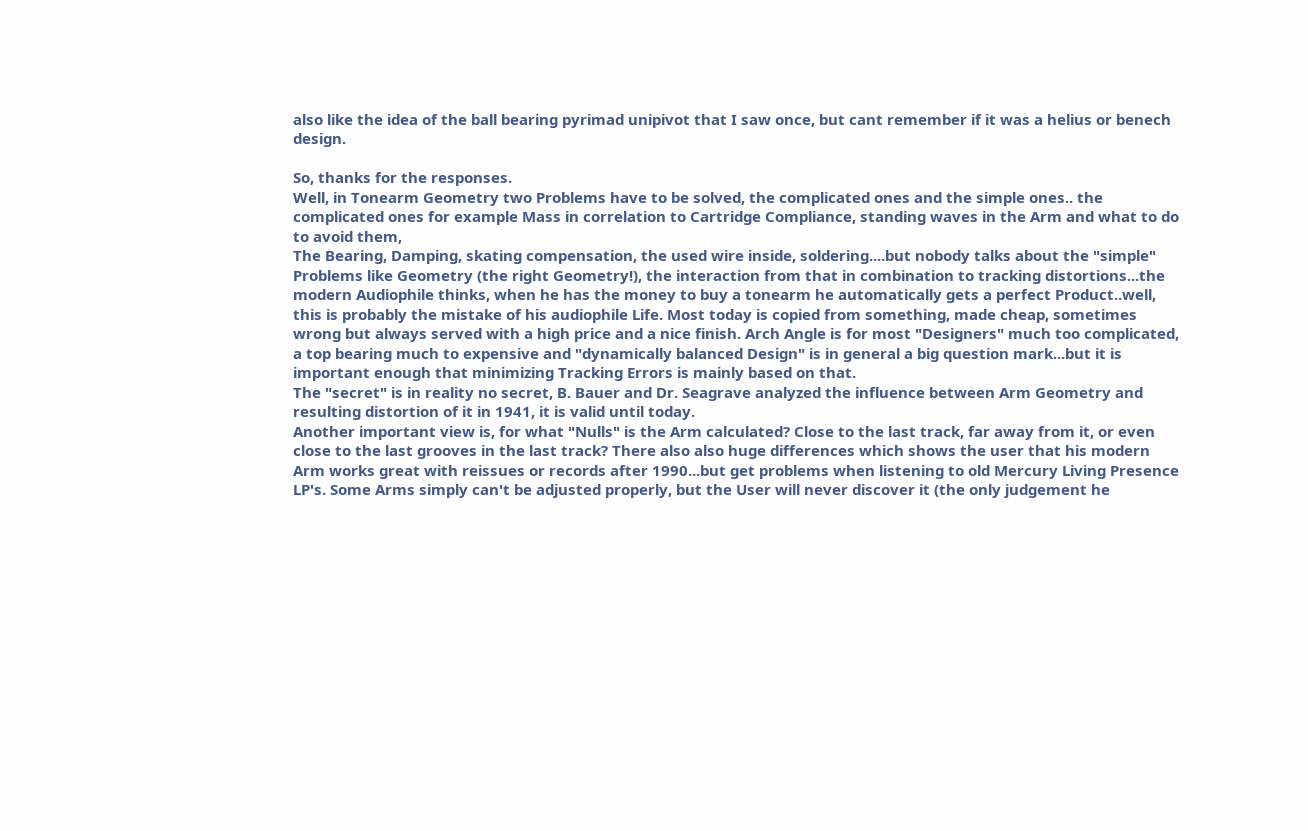also like the idea of the ball bearing pyrimad unipivot that I saw once, but cant remember if it was a helius or benech design.

So, thanks for the responses.
Well, in Tonearm Geometry two Problems have to be solved, the complicated ones and the simple ones.. the complicated ones for example Mass in correlation to Cartridge Compliance, standing waves in the Arm and what to do to avoid them,
The Bearing, Damping, skating compensation, the used wire inside, soldering....but nobody talks about the "simple" Problems like Geometry (the right Geometry!), the interaction from that in combination to tracking distortions...the modern Audiophile thinks, when he has the money to buy a tonearm he automatically gets a perfect Product..well, this is probably the mistake of his audiophile Life. Most today is copied from something, made cheap, sometimes wrong but always served with a high price and a nice finish. Arch Angle is for most "Designers" much too complicated, a top bearing much to expensive and "dynamically balanced Design" is in general a big question mark...but it is important enough that minimizing Tracking Errors is mainly based on that.
The "secret" is in reality no secret, B. Bauer and Dr. Seagrave analyzed the influence between Arm Geometry and resulting distortion of it in 1941, it is valid until today.
Another important view is, for what "Nulls" is the Arm calculated? Close to the last track, far away from it, or even close to the last grooves in the last track? There also also huge differences which shows the user that his modern Arm works great with reissues or records after 1990...but get problems when listening to old Mercury Living Presence LP's. Some Arms simply can't be adjusted properly, but the User will never discover it (the only judgement he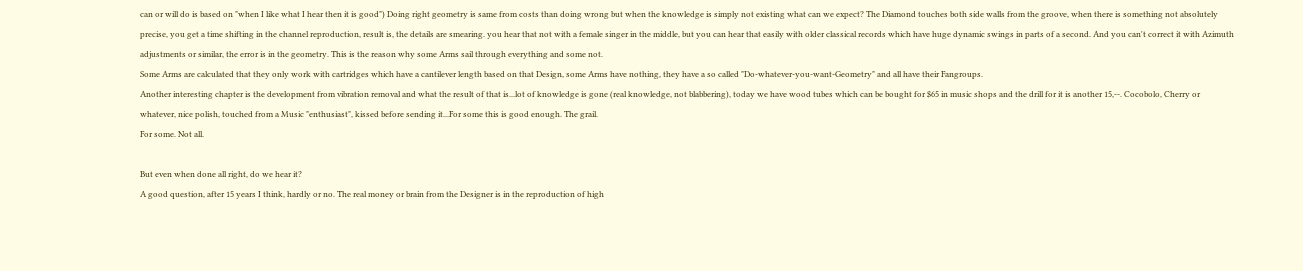can or will do is based on "when I like what I hear then it is good") Doing right geometry is same from costs than doing wrong but when the knowledge is simply not existing what can we expect? The Diamond touches both side walls from the groove, when there is something not absolutely precise, you get a time shifting in the channel reproduction, result is, the details are smearing. you hear that not with a female singer in the middle, but you can hear that easily with older classical records which have huge dynamic swings in parts of a second. And you can't correct it with Azimuth adjustments or similar, the error is in the geometry. This is the reason why some Arms sail through everything and some not.
Some Arms are calculated that they only work with cartridges which have a cantilever length based on that Design, some Arms have nothing, they have a so called "Do-whatever-you-want-Geometry" and all have their Fangroups.
Another interesting chapter is the development from vibration removal and what the result of that is...lot of knowledge is gone (real knowledge, not blabbering), today we have wood tubes which can be bought for $65 in music shops and the drill for it is another 15,--. Cocobolo, Cherry or whatever, nice polish, touched from a Music "enthusiast", kissed before sending it...For some this is good enough. The grail.
For some. Not all.

But even when done all right, do we hear it?
A good question, after 15 years I think, hardly or no. The real money or brain from the Designer is in the reproduction of high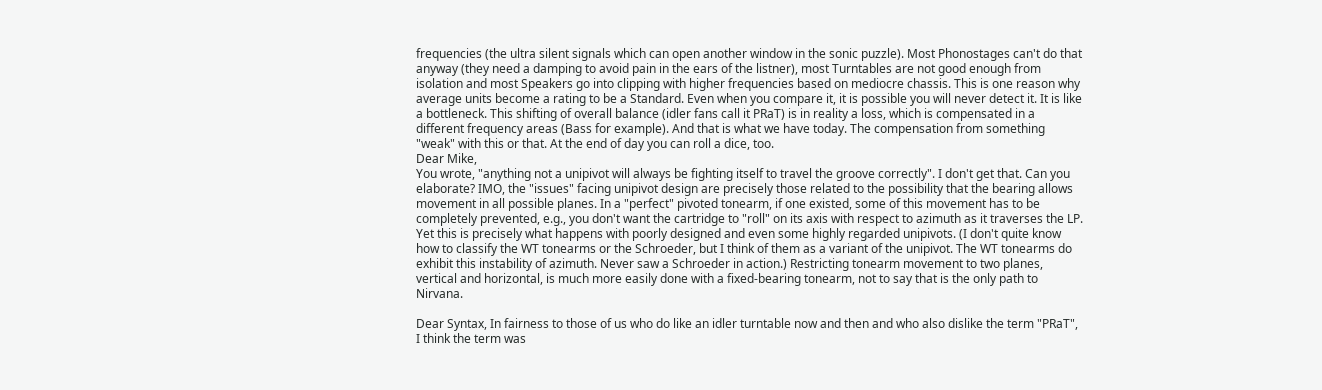frequencies (the ultra silent signals which can open another window in the sonic puzzle). Most Phonostages can't do that anyway (they need a damping to avoid pain in the ears of the listner), most Turntables are not good enough from isolation and most Speakers go into clipping with higher frequencies based on mediocre chassis. This is one reason why average units become a rating to be a Standard. Even when you compare it, it is possible you will never detect it. It is like a bottleneck. This shifting of overall balance (idler fans call it PRaT) is in reality a loss, which is compensated in a different frequency areas (Bass for example). And that is what we have today. The compensation from something "weak" with this or that. At the end of day you can roll a dice, too.
Dear Mike,
You wrote, "anything not a unipivot will always be fighting itself to travel the groove correctly". I don't get that. Can you elaborate? IMO, the "issues" facing unipivot design are precisely those related to the possibility that the bearing allows movement in all possible planes. In a "perfect" pivoted tonearm, if one existed, some of this movement has to be completely prevented, e.g., you don't want the cartridge to "roll" on its axis with respect to azimuth as it traverses the LP. Yet this is precisely what happens with poorly designed and even some highly regarded unipivots. (I don't quite know how to classify the WT tonearms or the Schroeder, but I think of them as a variant of the unipivot. The WT tonearms do exhibit this instability of azimuth. Never saw a Schroeder in action.) Restricting tonearm movement to two planes, vertical and horizontal, is much more easily done with a fixed-bearing tonearm, not to say that is the only path to Nirvana.

Dear Syntax, In fairness to those of us who do like an idler turntable now and then and who also dislike the term "PRaT", I think the term was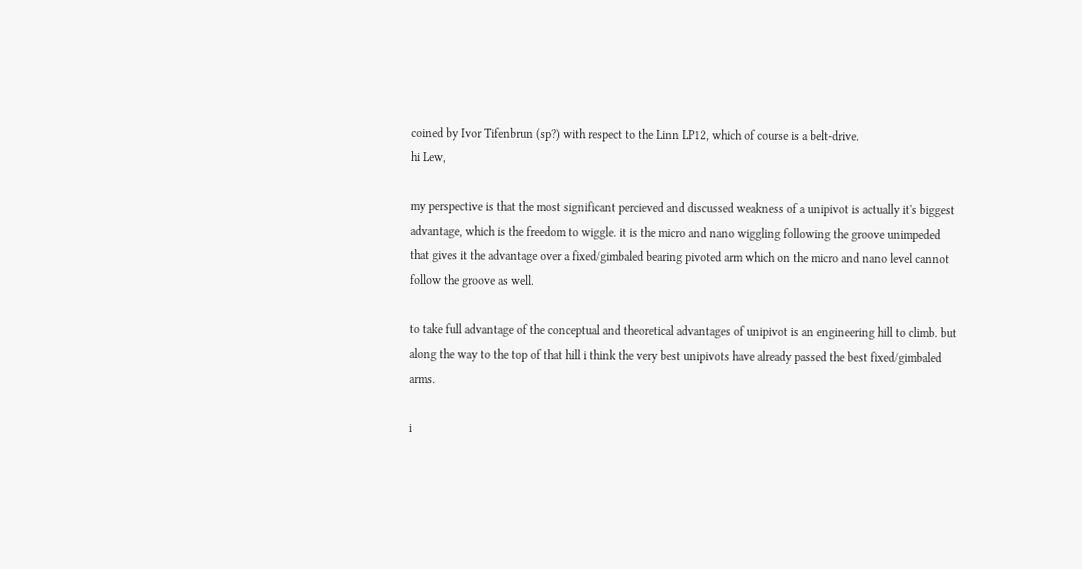coined by Ivor Tifenbrun (sp?) with respect to the Linn LP12, which of course is a belt-drive.
hi Lew,

my perspective is that the most significant percieved and discussed weakness of a unipivot is actually it's biggest advantage, which is the freedom to wiggle. it is the micro and nano wiggling following the groove unimpeded that gives it the advantage over a fixed/gimbaled bearing pivoted arm which on the micro and nano level cannot follow the groove as well.

to take full advantage of the conceptual and theoretical advantages of unipivot is an engineering hill to climb. but along the way to the top of that hill i think the very best unipivots have already passed the best fixed/gimbaled arms.

i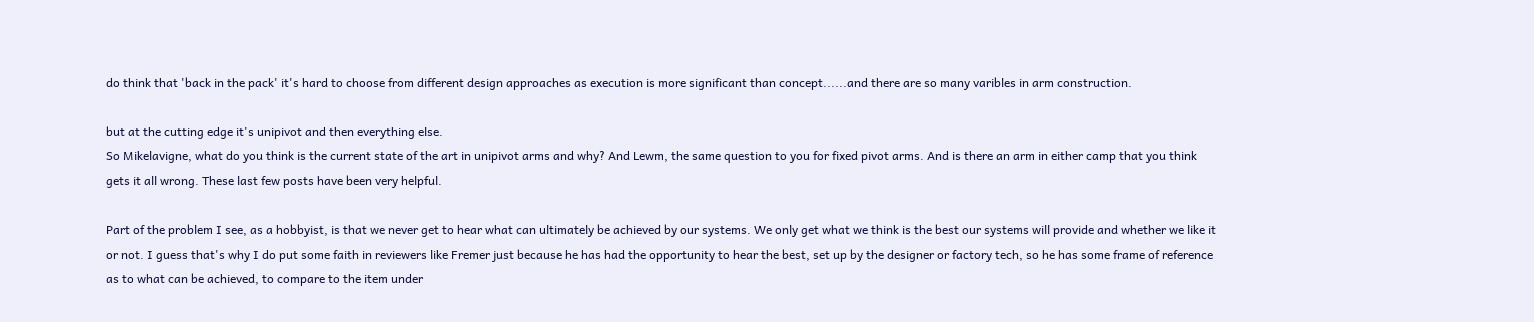do think that 'back in the pack' it's hard to choose from different design approaches as execution is more significant than concept......and there are so many varibles in arm construction.

but at the cutting edge it's unipivot and then everything else.
So Mikelavigne, what do you think is the current state of the art in unipivot arms and why? And Lewm, the same question to you for fixed pivot arms. And is there an arm in either camp that you think gets it all wrong. These last few posts have been very helpful.

Part of the problem I see, as a hobbyist, is that we never get to hear what can ultimately be achieved by our systems. We only get what we think is the best our systems will provide and whether we like it or not. I guess that's why I do put some faith in reviewers like Fremer just because he has had the opportunity to hear the best, set up by the designer or factory tech, so he has some frame of reference as to what can be achieved, to compare to the item under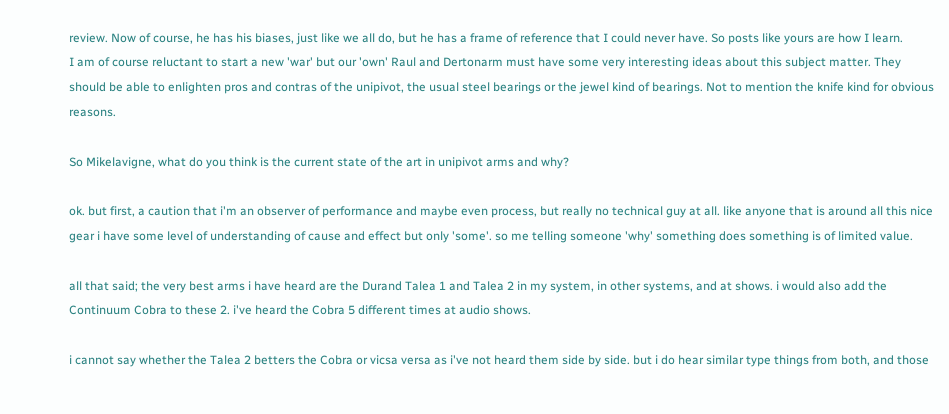review. Now of course, he has his biases, just like we all do, but he has a frame of reference that I could never have. So posts like yours are how I learn.
I am of course reluctant to start a new 'war' but our 'own' Raul and Dertonarm must have some very interesting ideas about this subject matter. They should be able to enlighten pros and contras of the unipivot, the usual steel bearings or the jewel kind of bearings. Not to mention the knife kind for obvious reasons.

So Mikelavigne, what do you think is the current state of the art in unipivot arms and why?

ok. but first, a caution that i'm an observer of performance and maybe even process, but really no technical guy at all. like anyone that is around all this nice gear i have some level of understanding of cause and effect but only 'some'. so me telling someone 'why' something does something is of limited value.

all that said; the very best arms i have heard are the Durand Talea 1 and Talea 2 in my system, in other systems, and at shows. i would also add the Continuum Cobra to these 2. i've heard the Cobra 5 different times at audio shows.

i cannot say whether the Talea 2 betters the Cobra or vicsa versa as i've not heard them side by side. but i do hear similar type things from both, and those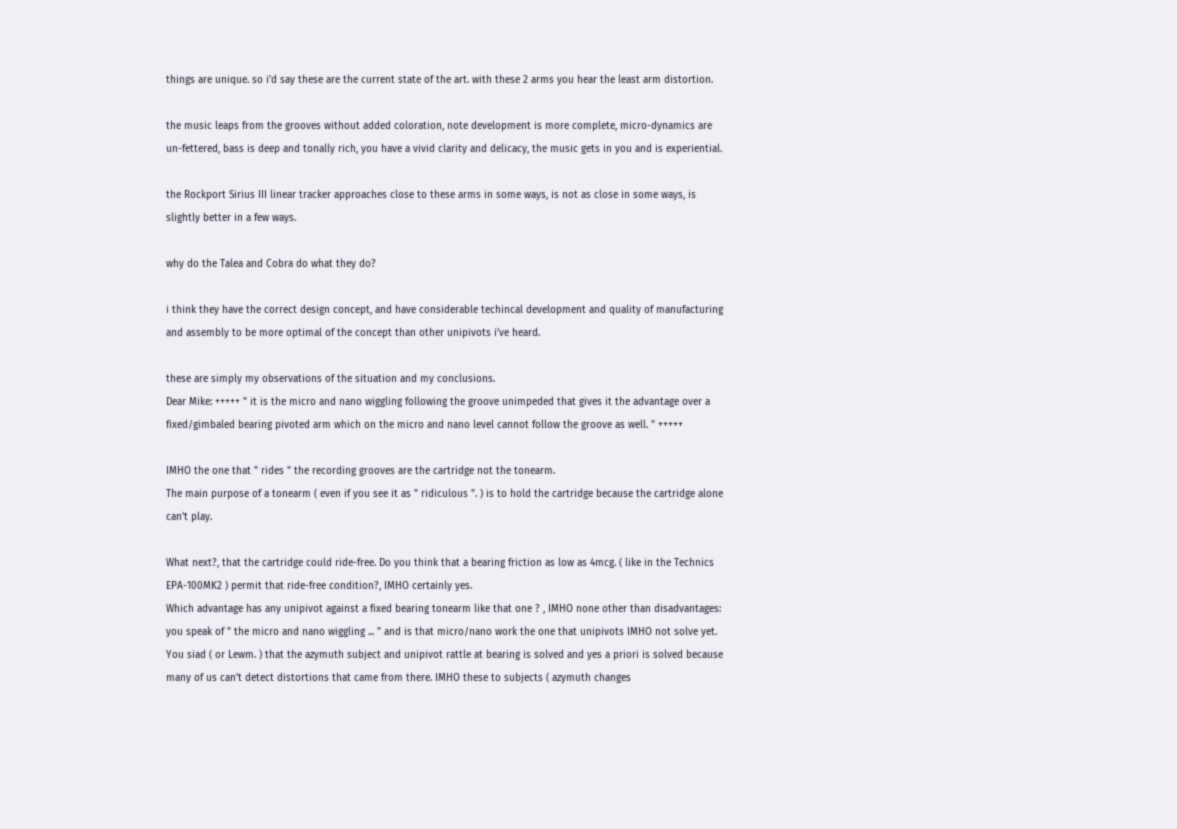things are unique. so i'd say these are the current state of the art. with these 2 arms you hear the least arm distortion.

the music leaps from the grooves without added coloration, note development is more complete, micro-dynamics are un-fettered, bass is deep and tonally rich, you have a vivid clarity and delicacy, the music gets in you and is experiential.

the Rockport Sirius III linear tracker approaches close to these arms in some ways, is not as close in some ways, is slightly better in a few ways.

why do the Talea and Cobra do what they do?

i think they have the correct design concept, and have considerable techincal development and quality of manufacturing and assembly to be more optimal of the concept than other unipivots i've heard.

these are simply my observations of the situation and my conclusions.
Dear Mike: +++++ " it is the micro and nano wiggling following the groove unimpeded that gives it the advantage over a fixed/gimbaled bearing pivoted arm which on the micro and nano level cannot follow the groove as well. " +++++

IMHO the one that " rides " the recording grooves are the cartridge not the tonearm.
The main purpose of a tonearm ( even if you see it as " ridiculous ". ) is to hold the cartridge because the cartridge alone can't play.

What next?, that the cartridge could ride-free. Do you think that a bearing friction as low as 4mcg. ( like in the Technics EPA-100MK2 ) permit that ride-free condition?, IMHO certainly yes.
Which advantage has any unipivot against a fixed bearing tonearm like that one ? , IMHO none other than disadvantages: you speak of " the micro and nano wiggling ... " and is that micro/nano work the one that unipivots IMHO not solve yet.
You siad ( or Lewm. ) that the azymuth subject and unipivot rattle at bearing is solved and yes a priori is solved because many of us can't detect distortions that came from there. IMHO these to subjects ( azymuth changes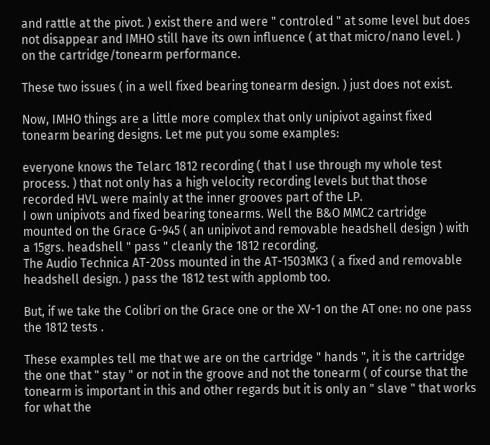and rattle at the pivot. ) exist there and were " controled " at some level but does not disappear and IMHO still have its own influence ( at that micro/nano level. ) on the cartridge/tonearm performance.

These two issues ( in a well fixed bearing tonearm design. ) just does not exist.

Now, IMHO things are a little more complex that only unipivot against fixed tonearm bearing designs. Let me put you some examples:

everyone knows the Telarc 1812 recording ( that I use through my whole test process. ) that not only has a high velocity recording levels but that those recorded HVL were mainly at the inner grooves part of the LP.
I own unipivots and fixed bearing tonearms. Well the B&O MMC2 cartridge mounted on the Grace G-945 ( an unipivot and removable headshell design ) with a 15grs. headshell " pass " cleanly the 1812 recording.
The Audio Technica AT-20ss mounted in the AT-1503MK3 ( a fixed and removable headshell design. ) pass the 1812 test with applomb too.

But, if we take the Colibrí on the Grace one or the XV-1 on the AT one: no one pass the 1812 tests .

These examples tell me that we are on the cartridge " hands ", it is the cartridge the one that " stay " or not in the groove and not the tonearm ( of course that the tonearm is important in this and other regards but it is only an " slave " that works for what the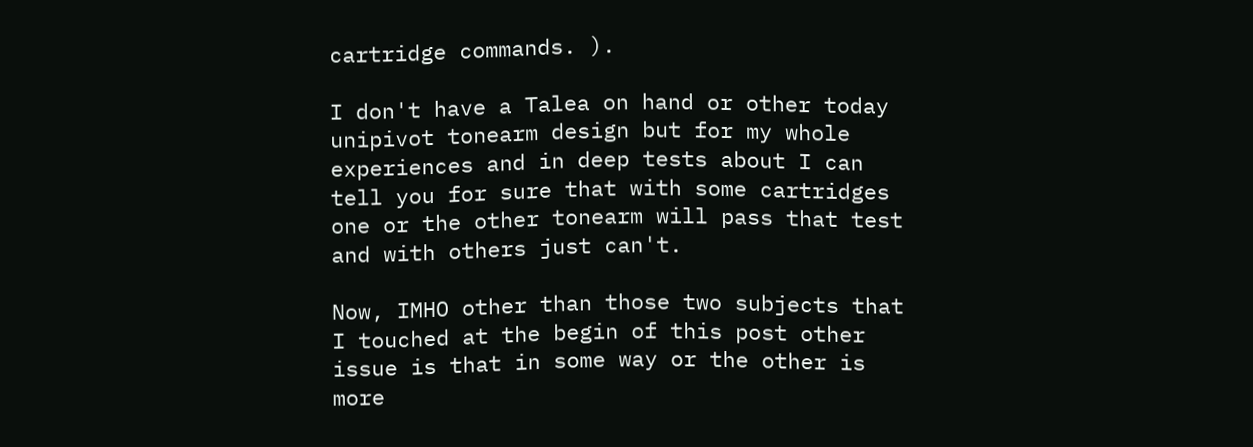cartridge commands. ).

I don't have a Talea on hand or other today unipivot tonearm design but for my whole experiences and in deep tests about I can tell you for sure that with some cartridges one or the other tonearm will pass that test and with others just can't.

Now, IMHO other than those two subjects that I touched at the begin of this post other issue is that in some way or the other is more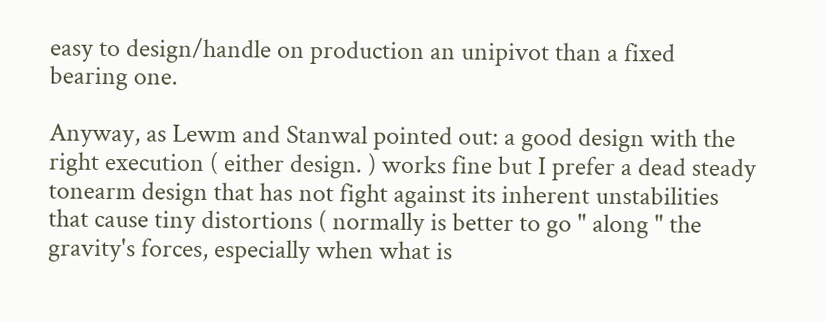easy to design/handle on production an unipivot than a fixed bearing one.

Anyway, as Lewm and Stanwal pointed out: a good design with the right execution ( either design. ) works fine but I prefer a dead steady tonearm design that has not fight against its inherent unstabilities that cause tiny distortions ( normally is better to go " along " the gravity's forces, especially when what is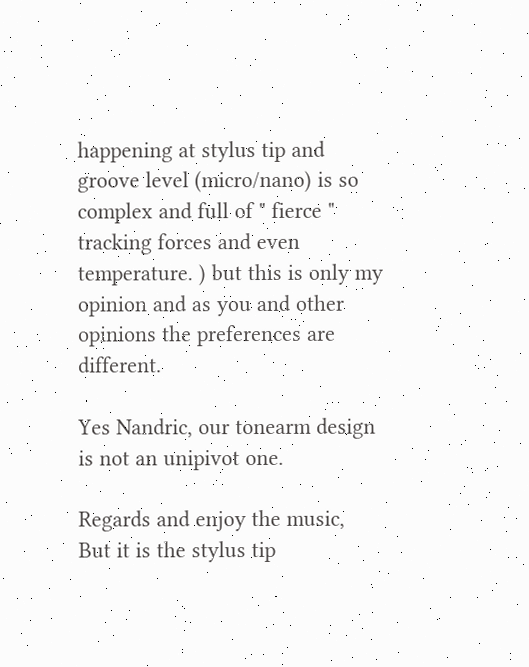happening at stylus tip and groove level (micro/nano) is so complex and full of " fierce " tracking forces and even temperature. ) but this is only my opinion and as you and other opinions the preferences are different.

Yes Nandric, our tonearm design is not an unipivot one.

Regards and enjoy the music,
But it is the stylus tip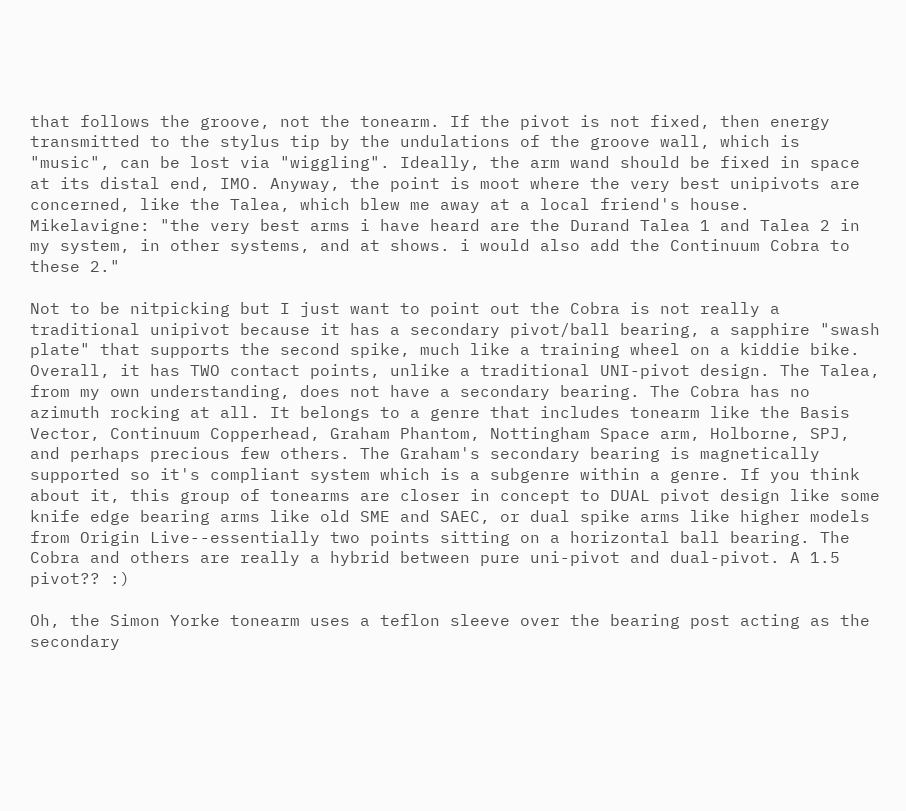that follows the groove, not the tonearm. If the pivot is not fixed, then energy transmitted to the stylus tip by the undulations of the groove wall, which is "music", can be lost via "wiggling". Ideally, the arm wand should be fixed in space at its distal end, IMO. Anyway, the point is moot where the very best unipivots are concerned, like the Talea, which blew me away at a local friend's house.
Mikelavigne: "the very best arms i have heard are the Durand Talea 1 and Talea 2 in my system, in other systems, and at shows. i would also add the Continuum Cobra to these 2."

Not to be nitpicking but I just want to point out the Cobra is not really a traditional unipivot because it has a secondary pivot/ball bearing, a sapphire "swash plate" that supports the second spike, much like a training wheel on a kiddie bike. Overall, it has TWO contact points, unlike a traditional UNI-pivot design. The Talea, from my own understanding, does not have a secondary bearing. The Cobra has no azimuth rocking at all. It belongs to a genre that includes tonearm like the Basis Vector, Continuum Copperhead, Graham Phantom, Nottingham Space arm, Holborne, SPJ, and perhaps precious few others. The Graham's secondary bearing is magnetically supported so it's compliant system which is a subgenre within a genre. If you think about it, this group of tonearms are closer in concept to DUAL pivot design like some knife edge bearing arms like old SME and SAEC, or dual spike arms like higher models from Origin Live--essentially two points sitting on a horizontal ball bearing. The Cobra and others are really a hybrid between pure uni-pivot and dual-pivot. A 1.5 pivot?? :)

Oh, the Simon Yorke tonearm uses a teflon sleeve over the bearing post acting as the secondary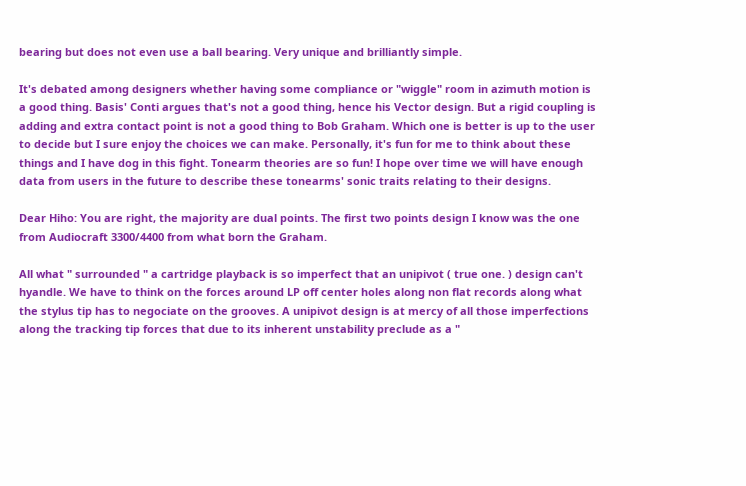bearing but does not even use a ball bearing. Very unique and brilliantly simple.

It's debated among designers whether having some compliance or "wiggle" room in azimuth motion is a good thing. Basis' Conti argues that's not a good thing, hence his Vector design. But a rigid coupling is adding and extra contact point is not a good thing to Bob Graham. Which one is better is up to the user to decide but I sure enjoy the choices we can make. Personally, it's fun for me to think about these things and I have dog in this fight. Tonearm theories are so fun! I hope over time we will have enough data from users in the future to describe these tonearms' sonic traits relating to their designs.

Dear Hiho: You are right, the majority are dual points. The first two points design I know was the one from Audiocraft 3300/4400 from what born the Graham.

All what " surrounded " a cartridge playback is so imperfect that an unipivot ( true one. ) design can't hyandle. We have to think on the forces around LP off center holes along non flat records along what the stylus tip has to negociate on the grooves. A unipivot design is at mercy of all those imperfections along the tracking tip forces that due to its inherent unstability preclude as a "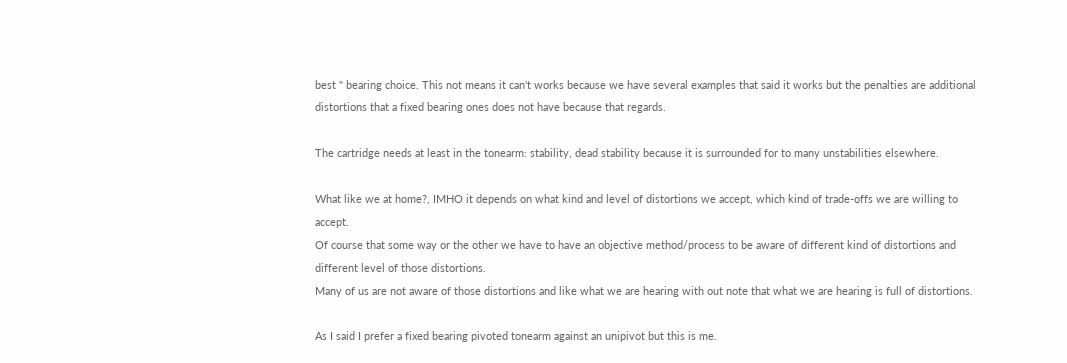best " bearing choice. This not means it can't works because we have several examples that said it works but the penalties are additional distortions that a fixed bearing ones does not have because that regards.

The cartridge needs at least in the tonearm: stability, dead stability because it is surrounded for to many unstabilities elsewhere.

What like we at home?, IMHO it depends on what kind and level of distortions we accept, which kind of trade-offs we are willing to accept.
Of course that some way or the other we have to have an objective method/process to be aware of different kind of distortions and different level of those distortions.
Many of us are not aware of those distortions and like what we are hearing with out note that what we are hearing is full of distortions.

As I said I prefer a fixed bearing pivoted tonearm against an unipivot but this is me.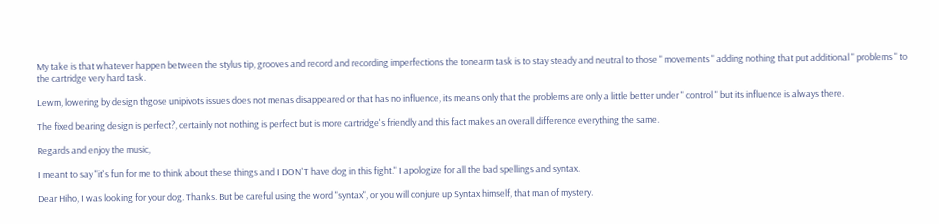My take is that whatever happen between the stylus tip, grooves and record and recording imperfections the tonearm task is to stay steady and neutral to those " movements " adding nothing that put additional " problems " to the cartridge very hard task.

Lewm, lowering by design thgose unipivots issues does not menas disappeared or that has no influence, its means only that the problems are only a little better under " control " but its influence is always there.

The fixed bearing design is perfect?, certainly not nothing is perfect but is more cartridge's friendly and this fact makes an overall difference everything the same.

Regards and enjoy the music,

I meant to say "it's fun for me to think about these things and I DON'T have dog in this fight." I apologize for all the bad spellings and syntax.

Dear Hiho, I was looking for your dog. Thanks. But be careful using the word "syntax", or you will conjure up Syntax himself, that man of mystery.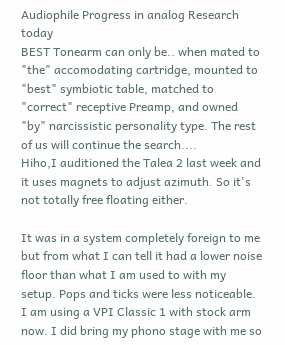Audiophile Progress in analog Research today
BEST Tonearm can only be.. when mated to "the" accomodating cartridge, mounted to "best" symbiotic table, matched to "correct" receptive Preamp, and owned "by" narcissistic personality type. The rest of us will continue the search....
Hiho,I auditioned the Talea 2 last week and it uses magnets to adjust azimuth. So it's not totally free floating either.

It was in a system completely foreign to me but from what I can tell it had a lower noise floor than what I am used to with my setup. Pops and ticks were less noticeable. I am using a VPI Classic 1 with stock arm now. I did bring my phono stage with me so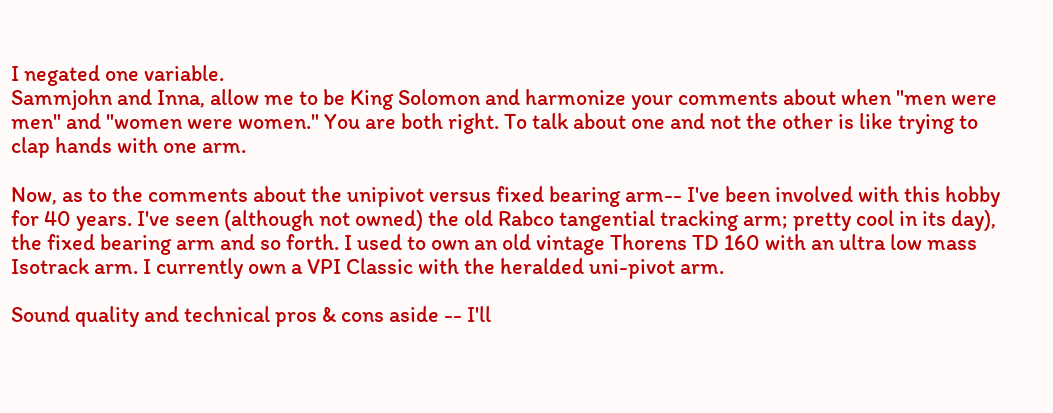I negated one variable.
Sammjohn and Inna, allow me to be King Solomon and harmonize your comments about when "men were men" and "women were women." You are both right. To talk about one and not the other is like trying to clap hands with one arm.

Now, as to the comments about the unipivot versus fixed bearing arm-- I've been involved with this hobby for 40 years. I've seen (although not owned) the old Rabco tangential tracking arm; pretty cool in its day), the fixed bearing arm and so forth. I used to own an old vintage Thorens TD 160 with an ultra low mass Isotrack arm. I currently own a VPI Classic with the heralded uni-pivot arm.

Sound quality and technical pros & cons aside -- I'll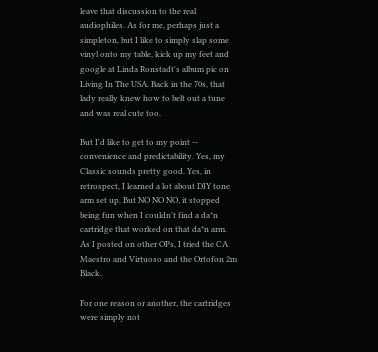leave that discussion to the real audiophiles. As for me, perhaps just a simpleton, but I like to simply slap some vinyl onto my table, kick up my feet and google at Linda Ronstadt's album pic on Living In The USA. Back in the 70s, that lady really knew how to belt out a tune and was real cute too.

But I'd like to get to my point -- convenience and predictability. Yes, my Classic sounds pretty good. Yes, in retrospect, I learned a lot about DIY tone arm set up. But NO NO NO, it stopped being fun when I couldn't find a da*n cartridge that worked on that da*n arm. As I posted on other OPs, I tried the CA Maestro and Virtuoso and the Ortofon 2m Black.

For one reason or another, the cartridges were simply not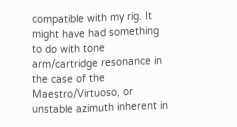compatible with my rig. It might have had something to do with tone arm/cartridge resonance in the case of the Maestro/Virtuoso, or unstable azimuth inherent in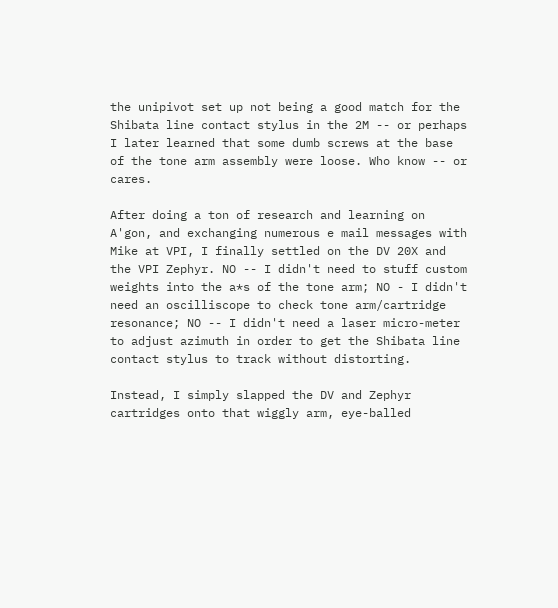the unipivot set up not being a good match for the Shibata line contact stylus in the 2M -- or perhaps I later learned that some dumb screws at the base of the tone arm assembly were loose. Who know -- or cares.

After doing a ton of research and learning on A'gon, and exchanging numerous e mail messages with Mike at VPI, I finally settled on the DV 20X and the VPI Zephyr. NO -- I didn't need to stuff custom weights into the a*s of the tone arm; NO - I didn't need an oscilliscope to check tone arm/cartridge resonance; NO -- I didn't need a laser micro-meter to adjust azimuth in order to get the Shibata line contact stylus to track without distorting.

Instead, I simply slapped the DV and Zephyr cartridges onto that wiggly arm, eye-balled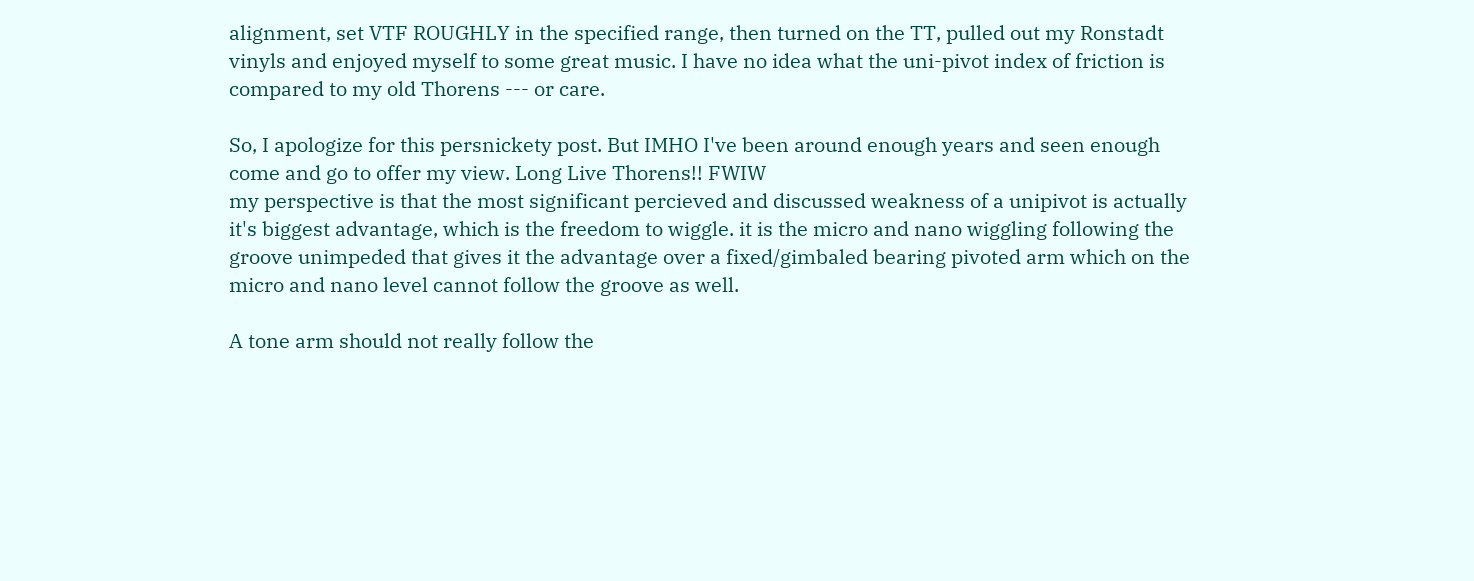alignment, set VTF ROUGHLY in the specified range, then turned on the TT, pulled out my Ronstadt vinyls and enjoyed myself to some great music. I have no idea what the uni-pivot index of friction is compared to my old Thorens --- or care.

So, I apologize for this persnickety post. But IMHO I've been around enough years and seen enough come and go to offer my view. Long Live Thorens!! FWIW
my perspective is that the most significant percieved and discussed weakness of a unipivot is actually it's biggest advantage, which is the freedom to wiggle. it is the micro and nano wiggling following the groove unimpeded that gives it the advantage over a fixed/gimbaled bearing pivoted arm which on the micro and nano level cannot follow the groove as well.

A tone arm should not really follow the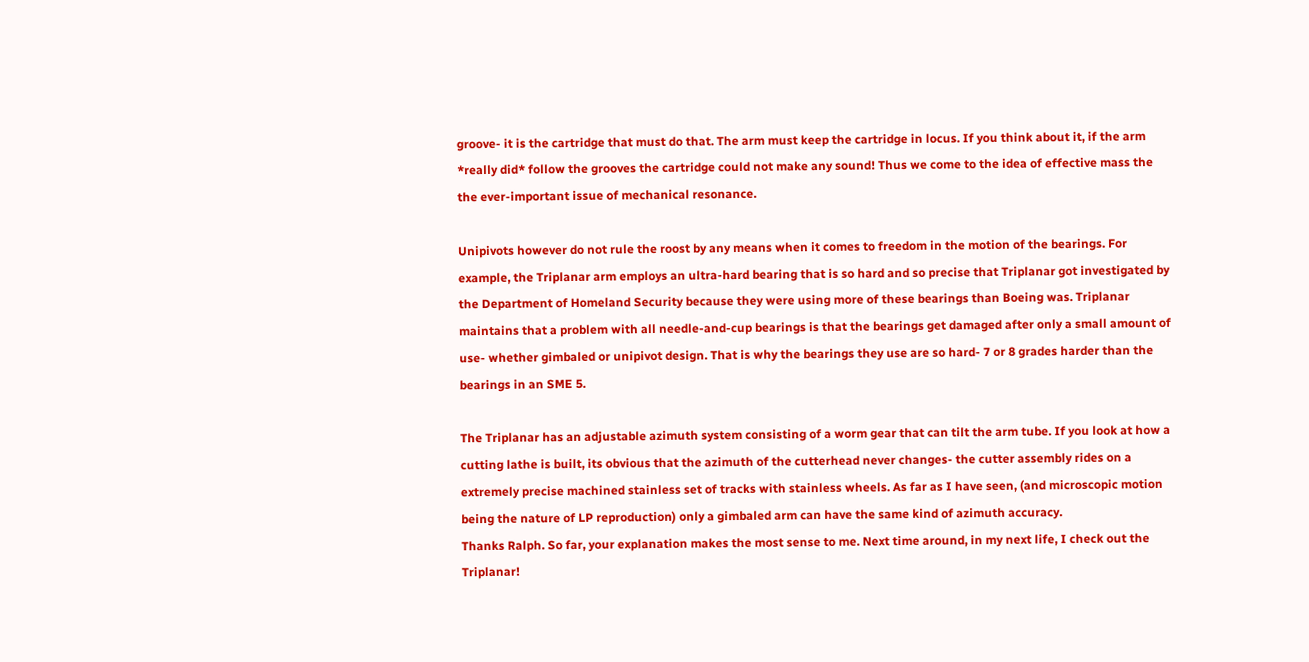groove- it is the cartridge that must do that. The arm must keep the cartridge in locus. If you think about it, if the arm *really did* follow the grooves the cartridge could not make any sound! Thus we come to the idea of effective mass the the ever-important issue of mechanical resonance.

Unipivots however do not rule the roost by any means when it comes to freedom in the motion of the bearings. For example, the Triplanar arm employs an ultra-hard bearing that is so hard and so precise that Triplanar got investigated by the Department of Homeland Security because they were using more of these bearings than Boeing was. Triplanar maintains that a problem with all needle-and-cup bearings is that the bearings get damaged after only a small amount of use- whether gimbaled or unipivot design. That is why the bearings they use are so hard- 7 or 8 grades harder than the bearings in an SME 5.

The Triplanar has an adjustable azimuth system consisting of a worm gear that can tilt the arm tube. If you look at how a cutting lathe is built, its obvious that the azimuth of the cutterhead never changes- the cutter assembly rides on a extremely precise machined stainless set of tracks with stainless wheels. As far as I have seen, (and microscopic motion being the nature of LP reproduction) only a gimbaled arm can have the same kind of azimuth accuracy.
Thanks Ralph. So far, your explanation makes the most sense to me. Next time around, in my next life, I check out the Triplanar!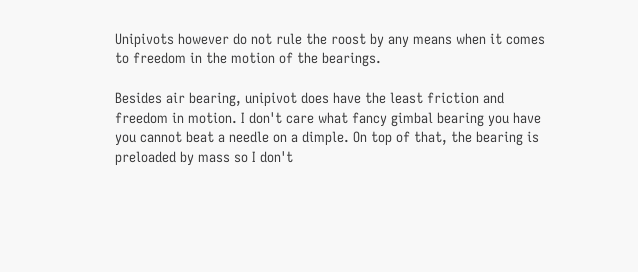Unipivots however do not rule the roost by any means when it comes to freedom in the motion of the bearings.

Besides air bearing, unipivot does have the least friction and freedom in motion. I don't care what fancy gimbal bearing you have you cannot beat a needle on a dimple. On top of that, the bearing is preloaded by mass so I don't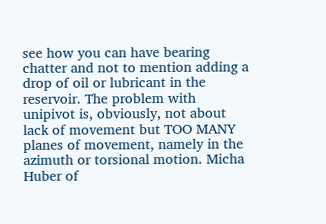see how you can have bearing chatter and not to mention adding a drop of oil or lubricant in the reservoir. The problem with unipivot is, obviously, not about lack of movement but TOO MANY planes of movement, namely in the azimuth or torsional motion. Micha Huber of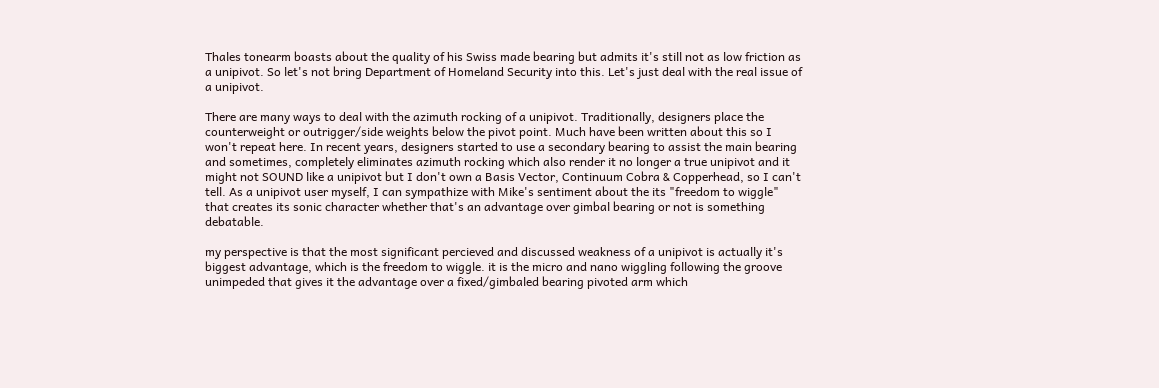Thales tonearm boasts about the quality of his Swiss made bearing but admits it's still not as low friction as a unipivot. So let's not bring Department of Homeland Security into this. Let's just deal with the real issue of a unipivot.

There are many ways to deal with the azimuth rocking of a unipivot. Traditionally, designers place the counterweight or outrigger/side weights below the pivot point. Much have been written about this so I won't repeat here. In recent years, designers started to use a secondary bearing to assist the main bearing and sometimes, completely eliminates azimuth rocking which also render it no longer a true unipivot and it might not SOUND like a unipivot but I don't own a Basis Vector, Continuum Cobra & Copperhead, so I can't tell. As a unipivot user myself, I can sympathize with Mike's sentiment about the its "freedom to wiggle" that creates its sonic character whether that's an advantage over gimbal bearing or not is something debatable.

my perspective is that the most significant percieved and discussed weakness of a unipivot is actually it's biggest advantage, which is the freedom to wiggle. it is the micro and nano wiggling following the groove unimpeded that gives it the advantage over a fixed/gimbaled bearing pivoted arm which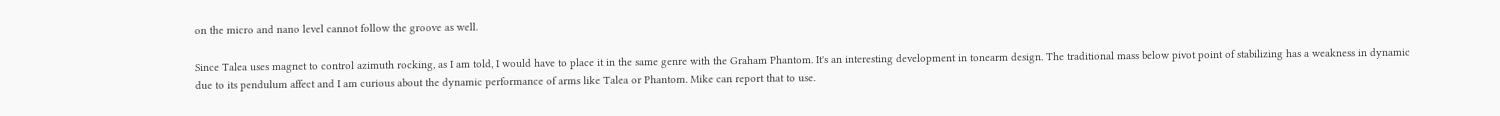on the micro and nano level cannot follow the groove as well.

Since Talea uses magnet to control azimuth rocking, as I am told, I would have to place it in the same genre with the Graham Phantom. It's an interesting development in tonearm design. The traditional mass below pivot point of stabilizing has a weakness in dynamic due to its pendulum affect and I am curious about the dynamic performance of arms like Talea or Phantom. Mike can report that to use.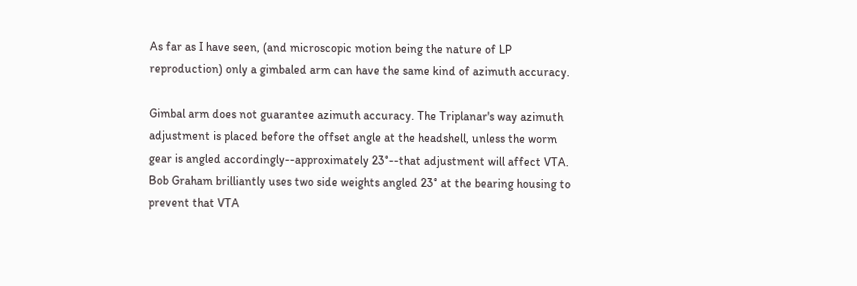As far as I have seen, (and microscopic motion being the nature of LP reproduction) only a gimbaled arm can have the same kind of azimuth accuracy.

Gimbal arm does not guarantee azimuth accuracy. The Triplanar's way azimuth adjustment is placed before the offset angle at the headshell, unless the worm gear is angled accordingly--approximately 23°--that adjustment will affect VTA. Bob Graham brilliantly uses two side weights angled 23° at the bearing housing to prevent that VTA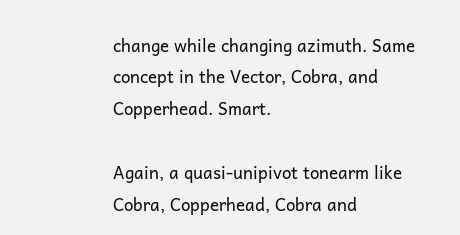change while changing azimuth. Same concept in the Vector, Cobra, and Copperhead. Smart.

Again, a quasi-unipivot tonearm like Cobra, Copperhead, Cobra and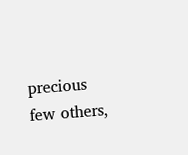precious few others,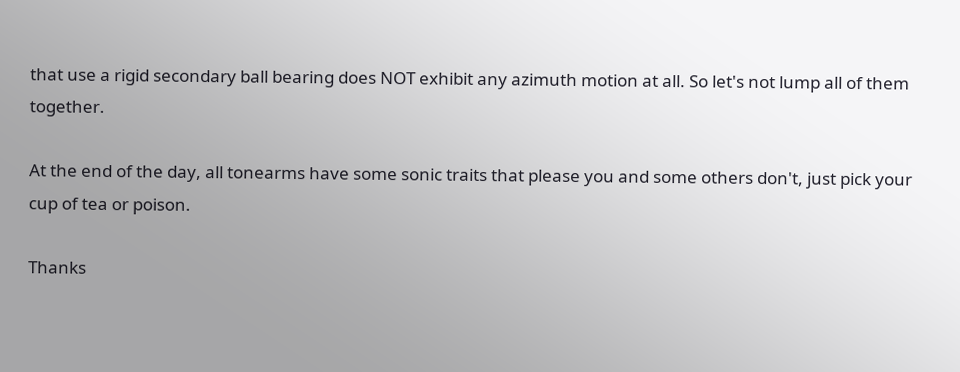that use a rigid secondary ball bearing does NOT exhibit any azimuth motion at all. So let's not lump all of them together.

At the end of the day, all tonearms have some sonic traits that please you and some others don't, just pick your cup of tea or poison.

Thanks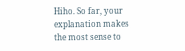Hiho. So far, your explanation makes the most sense to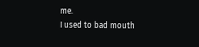me.
I used to bad mouth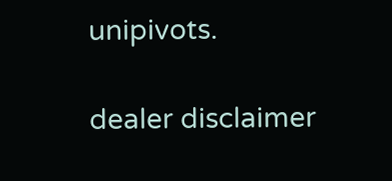unipivots.

dealer disclaimer